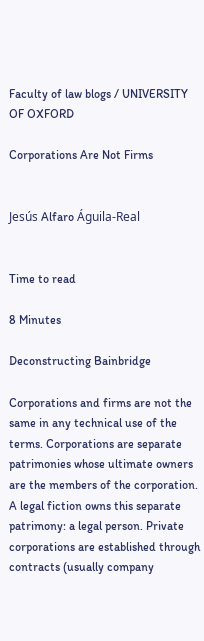Faculty of law blogs / UNIVERSITY OF OXFORD

Corporations Are Not Firms


Jesús Alfaro Águila-Real


Time to read

8 Minutes

Deconstructing Bainbridge

Corporations and firms are not the same in any technical use of the terms. Corporations are separate patrimonies whose ultimate owners are the members of the corporation. A legal fiction owns this separate patrimony: a legal person. Private corporations are established through contracts (usually company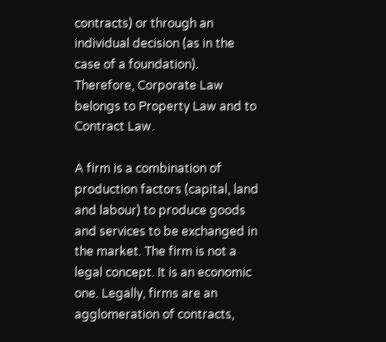contracts) or through an individual decision (as in the case of a foundation). Therefore, Corporate Law belongs to Property Law and to Contract Law.

A firm is a combination of production factors (capital, land and labour) to produce goods and services to be exchanged in the market. The firm is not a legal concept. It is an economic one. Legally, firms are an agglomeration of contracts,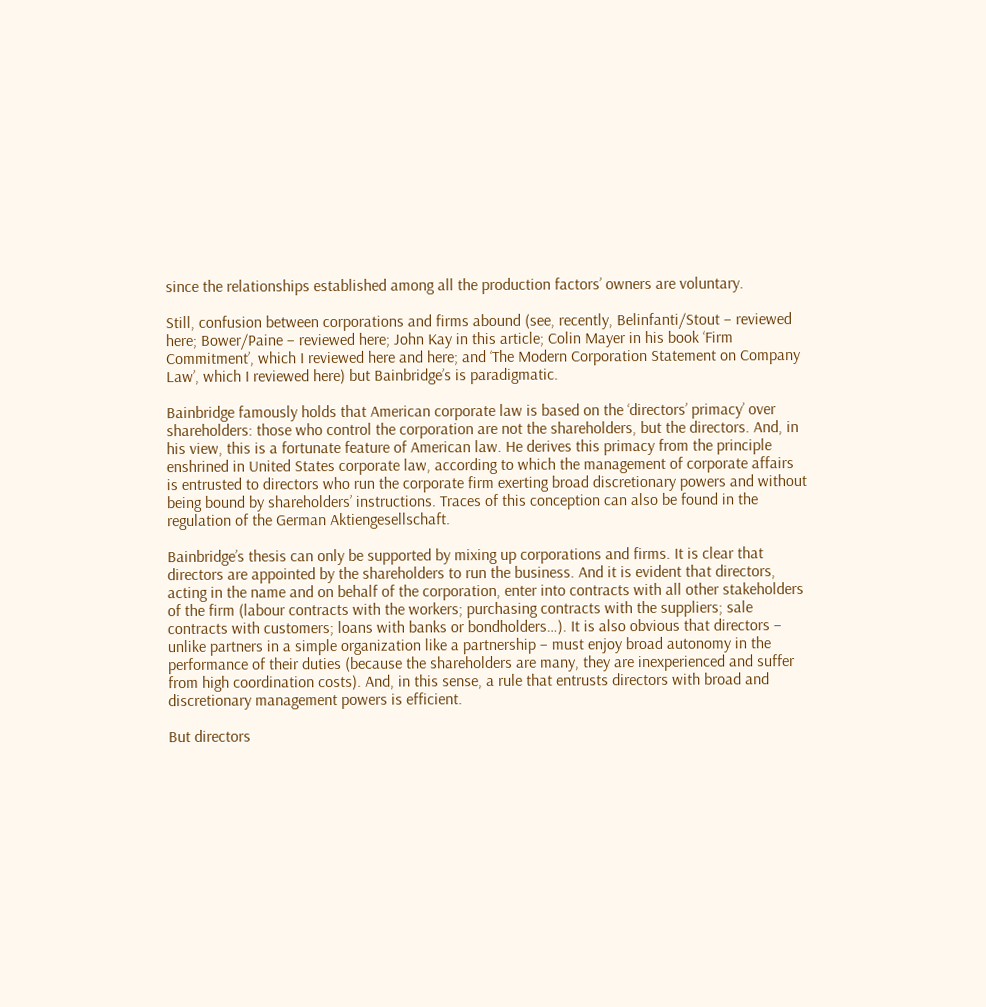since the relationships established among all the production factors’ owners are voluntary.

Still, confusion between corporations and firms abound (see, recently, Belinfanti/Stout – reviewed here; Bower/Paine – reviewed here; John Kay in this article; Colin Mayer in his book ‘Firm Commitment’, which I reviewed here and here; and ‘The Modern Corporation Statement on Company Law’, which I reviewed here) but Bainbridge’s is paradigmatic.

Bainbridge famously holds that American corporate law is based on the ‘directors’ primacy’ over shareholders: those who control the corporation are not the shareholders, but the directors. And, in his view, this is a fortunate feature of American law. He derives this primacy from the principle enshrined in United States corporate law, according to which the management of corporate affairs is entrusted to directors who run the corporate firm exerting broad discretionary powers and without being bound by shareholders’ instructions. Traces of this conception can also be found in the regulation of the German Aktiengesellschaft.

Bainbridge’s thesis can only be supported by mixing up corporations and firms. It is clear that directors are appointed by the shareholders to run the business. And it is evident that directors, acting in the name and on behalf of the corporation, enter into contracts with all other stakeholders of the firm (labour contracts with the workers; purchasing contracts with the suppliers; sale contracts with customers; loans with banks or bondholders…). It is also obvious that directors – unlike partners in a simple organization like a partnership – must enjoy broad autonomy in the performance of their duties (because the shareholders are many, they are inexperienced and suffer from high coordination costs). And, in this sense, a rule that entrusts directors with broad and discretionary management powers is efficient.

But directors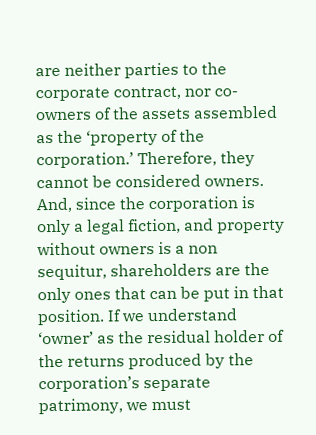are neither parties to the corporate contract, nor co-owners of the assets assembled as the ‘property of the corporation.’ Therefore, they cannot be considered owners. And, since the corporation is only a legal fiction, and property without owners is a non sequitur, shareholders are the only ones that can be put in that position. If we understand ‘owner’ as the residual holder of the returns produced by the corporation’s separate patrimony, we must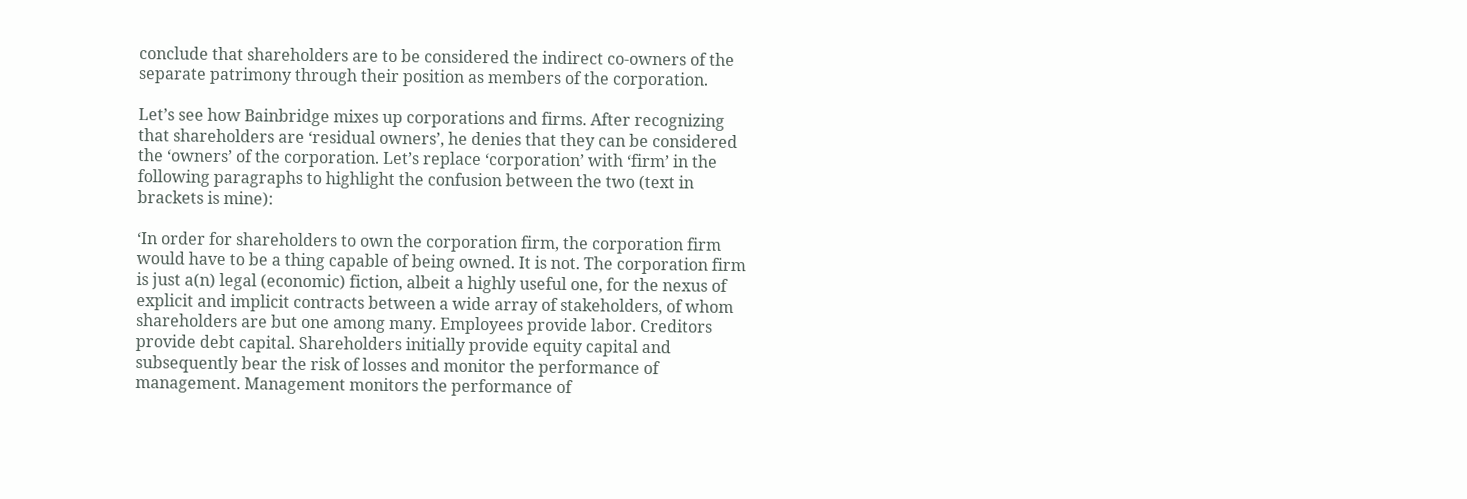conclude that shareholders are to be considered the indirect co-owners of the separate patrimony through their position as members of the corporation.

Let’s see how Bainbridge mixes up corporations and firms. After recognizing that shareholders are ‘residual owners’, he denies that they can be considered the ‘owners’ of the corporation. Let’s replace ‘corporation’ with ‘firm’ in the following paragraphs to highlight the confusion between the two (text in brackets is mine):

‘In order for shareholders to own the corporation firm, the corporation firm would have to be a thing capable of being owned. It is not. The corporation firm is just a(n) legal (economic) fiction, albeit a highly useful one, for the nexus of explicit and implicit contracts between a wide array of stakeholders, of whom shareholders are but one among many. Employees provide labor. Creditors provide debt capital. Shareholders initially provide equity capital and subsequently bear the risk of losses and monitor the performance of management. Management monitors the performance of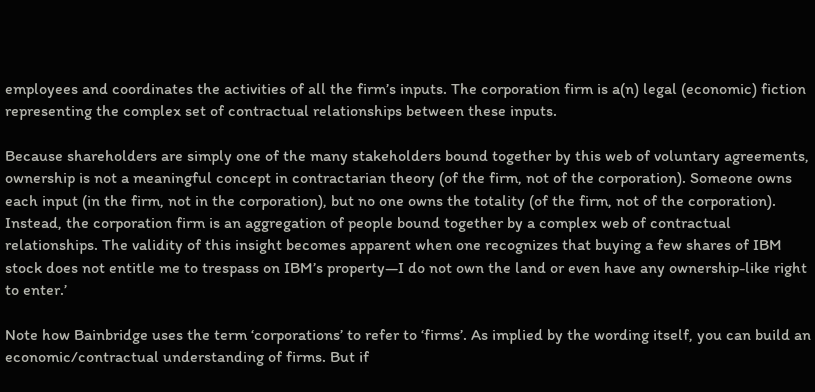employees and coordinates the activities of all the firm’s inputs. The corporation firm is a(n) legal (economic) fiction representing the complex set of contractual relationships between these inputs.

Because shareholders are simply one of the many stakeholders bound together by this web of voluntary agreements, ownership is not a meaningful concept in contractarian theory (of the firm, not of the corporation). Someone owns each input (in the firm, not in the corporation), but no one owns the totality (of the firm, not of the corporation). Instead, the corporation firm is an aggregation of people bound together by a complex web of contractual relationships. The validity of this insight becomes apparent when one recognizes that buying a few shares of IBM stock does not entitle me to trespass on IBM’s property—I do not own the land or even have any ownership-like right to enter.’

Note how Bainbridge uses the term ‘corporations’ to refer to ‘firms’. As implied by the wording itself, you can build an economic/contractual understanding of firms. But if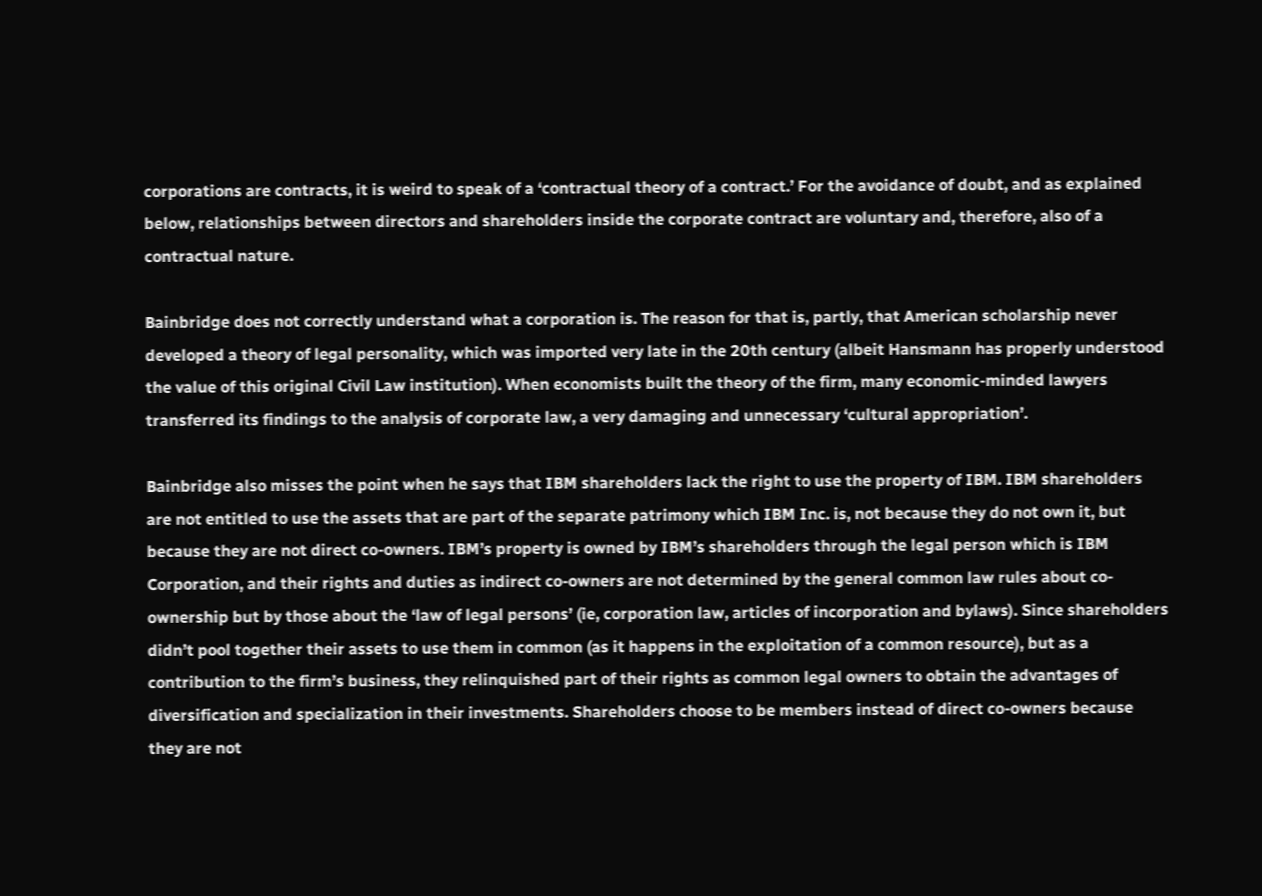corporations are contracts, it is weird to speak of a ‘contractual theory of a contract.’ For the avoidance of doubt, and as explained below, relationships between directors and shareholders inside the corporate contract are voluntary and, therefore, also of a contractual nature.

Bainbridge does not correctly understand what a corporation is. The reason for that is, partly, that American scholarship never developed a theory of legal personality, which was imported very late in the 20th century (albeit Hansmann has properly understood the value of this original Civil Law institution). When economists built the theory of the firm, many economic-minded lawyers transferred its findings to the analysis of corporate law, a very damaging and unnecessary ‘cultural appropriation’.

Bainbridge also misses the point when he says that IBM shareholders lack the right to use the property of IBM. IBM shareholders are not entitled to use the assets that are part of the separate patrimony which IBM Inc. is, not because they do not own it, but because they are not direct co-owners. IBM’s property is owned by IBM’s shareholders through the legal person which is IBM Corporation, and their rights and duties as indirect co-owners are not determined by the general common law rules about co-ownership but by those about the ‘law of legal persons’ (ie, corporation law, articles of incorporation and bylaws). Since shareholders didn’t pool together their assets to use them in common (as it happens in the exploitation of a common resource), but as a contribution to the firm’s business, they relinquished part of their rights as common legal owners to obtain the advantages of diversification and specialization in their investments. Shareholders choose to be members instead of direct co-owners because they are not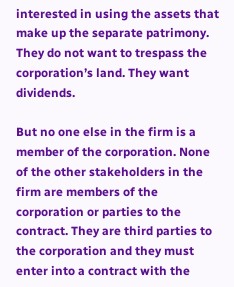interested in using the assets that make up the separate patrimony. They do not want to trespass the corporation’s land. They want dividends.

But no one else in the firm is a member of the corporation. None of the other stakeholders in the firm are members of the corporation or parties to the contract. They are third parties to the corporation and they must enter into a contract with the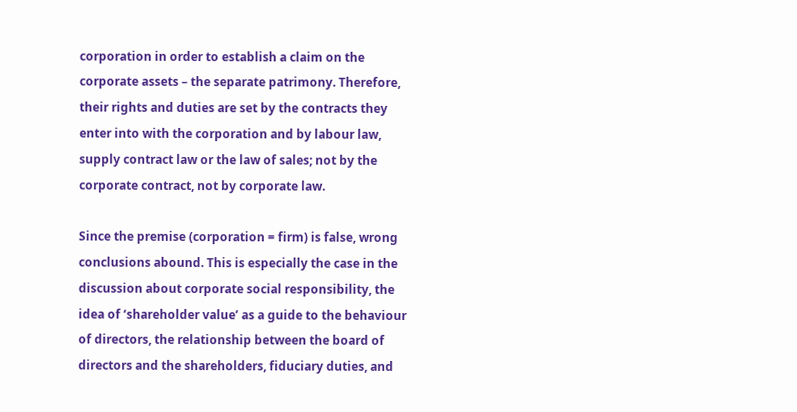corporation in order to establish a claim on the corporate assets – the separate patrimony. Therefore, their rights and duties are set by the contracts they enter into with the corporation and by labour law, supply contract law or the law of sales; not by the corporate contract, not by corporate law.

Since the premise (corporation = firm) is false, wrong conclusions abound. This is especially the case in the discussion about corporate social responsibility, the idea of ‘shareholder value’ as a guide to the behaviour of directors, the relationship between the board of directors and the shareholders, fiduciary duties, and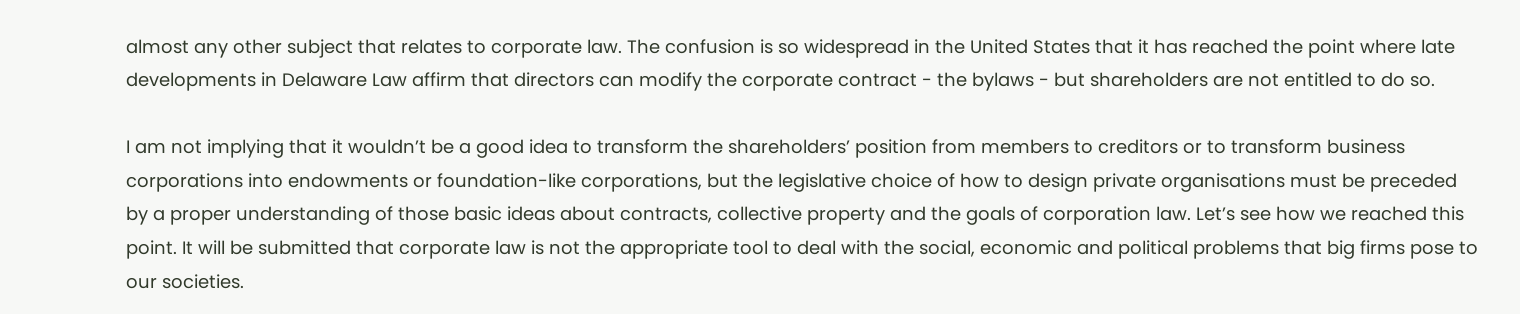almost any other subject that relates to corporate law. The confusion is so widespread in the United States that it has reached the point where late developments in Delaware Law affirm that directors can modify the corporate contract - the bylaws - but shareholders are not entitled to do so.

I am not implying that it wouldn’t be a good idea to transform the shareholders’ position from members to creditors or to transform business corporations into endowments or foundation-like corporations, but the legislative choice of how to design private organisations must be preceded by a proper understanding of those basic ideas about contracts, collective property and the goals of corporation law. Let’s see how we reached this point. It will be submitted that corporate law is not the appropriate tool to deal with the social, economic and political problems that big firms pose to our societies.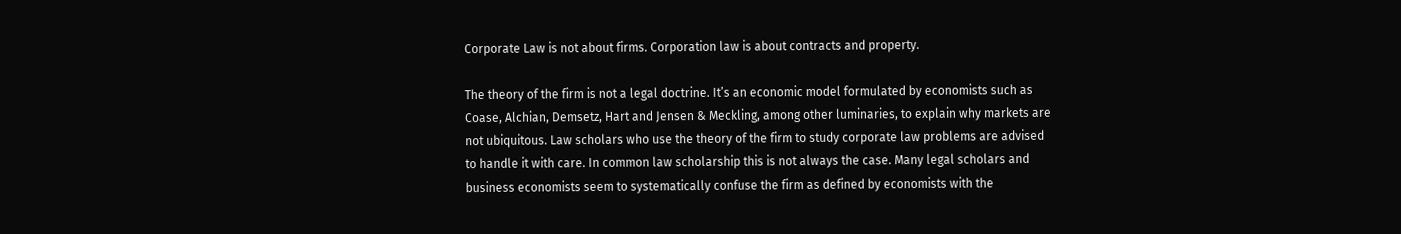Corporate Law is not about firms. Corporation law is about contracts and property.

The theory of the firm is not a legal doctrine. It’s an economic model formulated by economists such as Coase, Alchian, Demsetz, Hart and Jensen & Meckling, among other luminaries, to explain why markets are not ubiquitous. Law scholars who use the theory of the firm to study corporate law problems are advised to handle it with care. In common law scholarship this is not always the case. Many legal scholars and business economists seem to systematically confuse the firm as defined by economists with the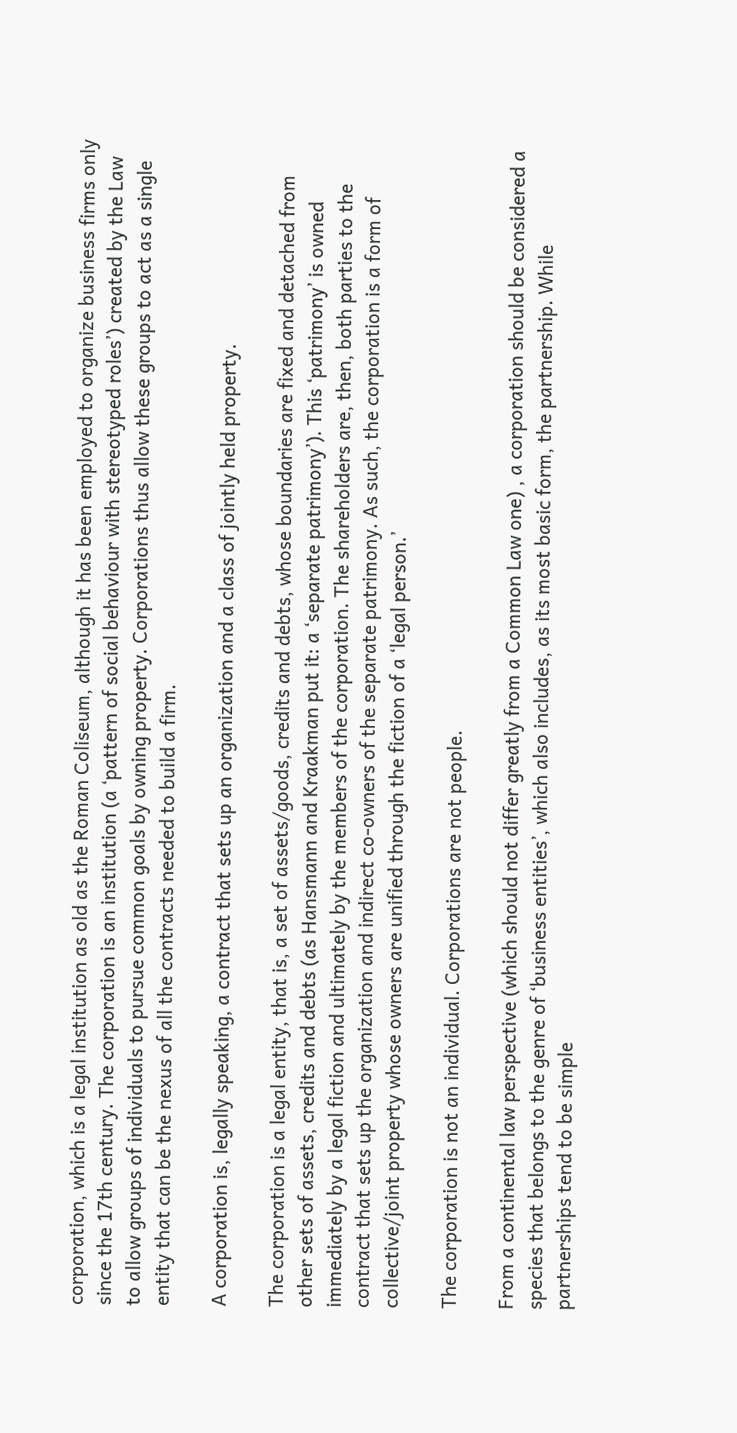corporation, which is a legal institution as old as the Roman Coliseum, although it has been employed to organize business firms only since the 17th century. The corporation is an institution (a ‘pattern of social behaviour with stereotyped roles’) created by the Law to allow groups of individuals to pursue common goals by owning property. Corporations thus allow these groups to act as a single entity that can be the nexus of all the contracts needed to build a firm.

A corporation is, legally speaking, a contract that sets up an organization and a class of jointly held property.

The corporation is a legal entity, that is, a set of assets/goods, credits and debts, whose boundaries are fixed and detached from other sets of assets, credits and debts (as Hansmann and Kraakman put it: a ‘separate patrimony’). This ‘patrimony’ is owned immediately by a legal fiction and ultimately by the members of the corporation. The shareholders are, then, both parties to the contract that sets up the organization and indirect co-owners of the separate patrimony. As such, the corporation is a form of collective/joint property whose owners are unified through the fiction of a ‘legal person.’

The corporation is not an individual. Corporations are not people.

From a continental law perspective (which should not differ greatly from a Common Law one) , a corporation should be considered a species that belongs to the genre of ‘business entities’, which also includes, as its most basic form, the partnership. While partnerships tend to be simple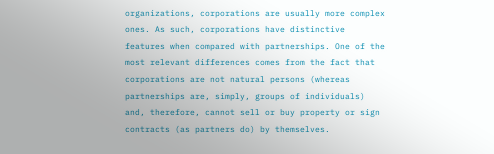organizations, corporations are usually more complex ones. As such, corporations have distinctive features when compared with partnerships. One of the most relevant differences comes from the fact that corporations are not natural persons (whereas partnerships are, simply, groups of individuals) and, therefore, cannot sell or buy property or sign contracts (as partners do) by themselves.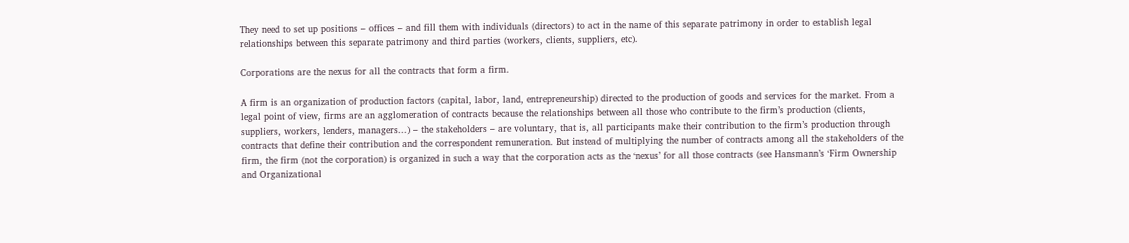They need to set up positions – offices – and fill them with individuals (directors) to act in the name of this separate patrimony in order to establish legal relationships between this separate patrimony and third parties (workers, clients, suppliers, etc).

Corporations are the nexus for all the contracts that form a firm.

A firm is an organization of production factors (capital, labor, land, entrepreneurship) directed to the production of goods and services for the market. From a legal point of view, firms are an agglomeration of contracts because the relationships between all those who contribute to the firm’s production (clients, suppliers, workers, lenders, managers...) – the stakeholders – are voluntary, that is, all participants make their contribution to the firm’s production through contracts that define their contribution and the correspondent remuneration. But instead of multiplying the number of contracts among all the stakeholders of the firm, the firm (not the corporation) is organized in such a way that the corporation acts as the ‘nexus’ for all those contracts (see Hansmann’s ‘Firm Ownership and Organizational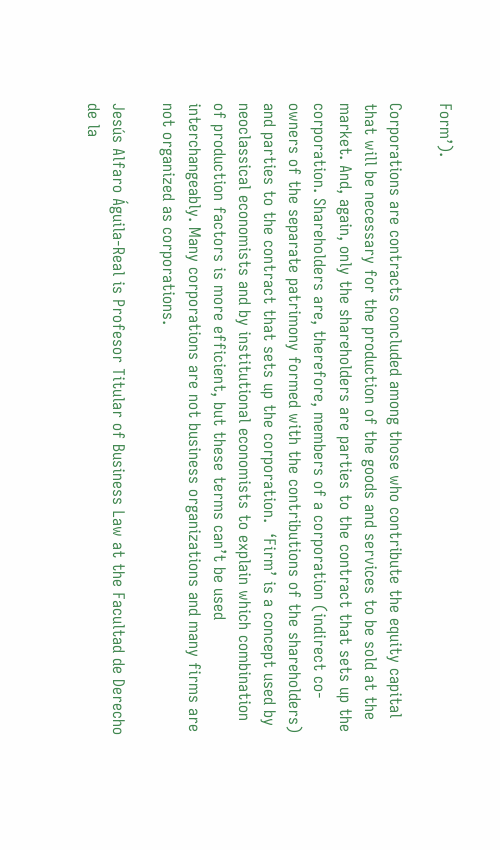Form’).

Corporations are contracts concluded among those who contribute the equity capital that will be necessary for the production of the goods and services to be sold at the market. And, again, only the shareholders are parties to the contract that sets up the corporation. Shareholders are, therefore, members of a corporation (indirect co-owners of the separate patrimony formed with the contributions of the shareholders) and parties to the contract that sets up the corporation.  ‘Firm’ is a concept used by neoclassical economists and by institutional economists to explain which combination of production factors is more efficient, but these terms can’t be used interchangeably. Many corporations are not business organizations and many firms are not organized as corporations.

Jesús Alfaro Águila-Real is Profesor Titular of Business Law at the Facultad de Derecho de la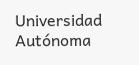Universidad Autónoma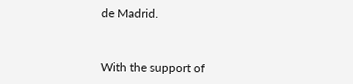de Madrid.


With the support of